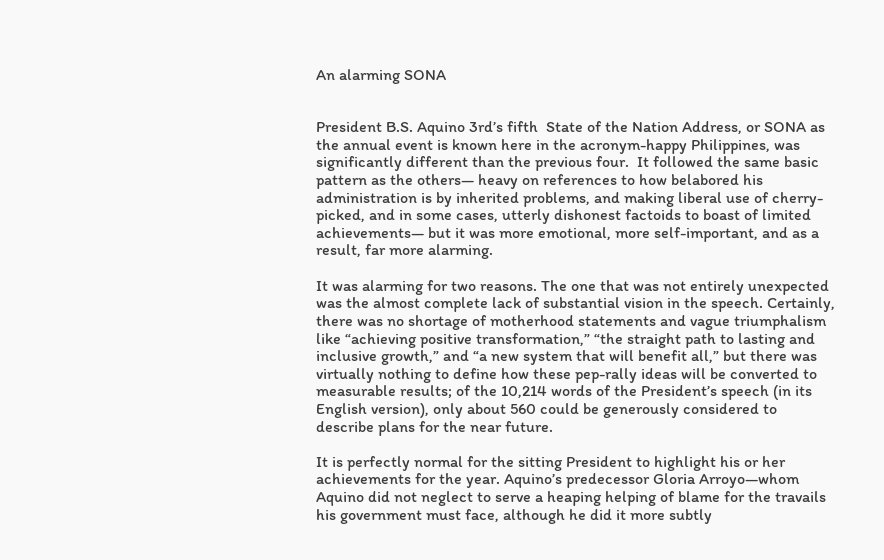An alarming SONA


President B.S. Aquino 3rd’s fifth  State of the Nation Address, or SONA as the annual event is known here in the acronym-happy Philippines, was significantly different than the previous four.  It followed the same basic pattern as the others— heavy on references to how belabored his administration is by inherited problems, and making liberal use of cherry-picked, and in some cases, utterly dishonest factoids to boast of limited achievements— but it was more emotional, more self-important, and as a result, far more alarming.

It was alarming for two reasons. The one that was not entirely unexpected was the almost complete lack of substantial vision in the speech. Certainly, there was no shortage of motherhood statements and vague triumphalism like “achieving positive transformation,” “the straight path to lasting and inclusive growth,” and “a new system that will benefit all,” but there was virtually nothing to define how these pep-rally ideas will be converted to measurable results; of the 10,214 words of the President’s speech (in its English version), only about 560 could be generously considered to describe plans for the near future.

It is perfectly normal for the sitting President to highlight his or her achievements for the year. Aquino’s predecessor Gloria Arroyo—whom Aquino did not neglect to serve a heaping helping of blame for the travails his government must face, although he did it more subtly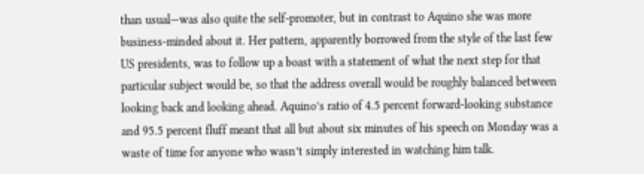than usual—was also quite the self-promoter, but in contrast to Aquino she was more business-minded about it. Her pattern, apparently borrowed from the style of the last few US presidents, was to follow up a boast with a statement of what the next step for that particular subject would be, so that the address overall would be roughly balanced between looking back and looking ahead. Aquino’s ratio of 4.5 percent forward-looking substance and 95.5 percent fluff meant that all but about six minutes of his speech on Monday was a waste of time for anyone who wasn’t simply interested in watching him talk.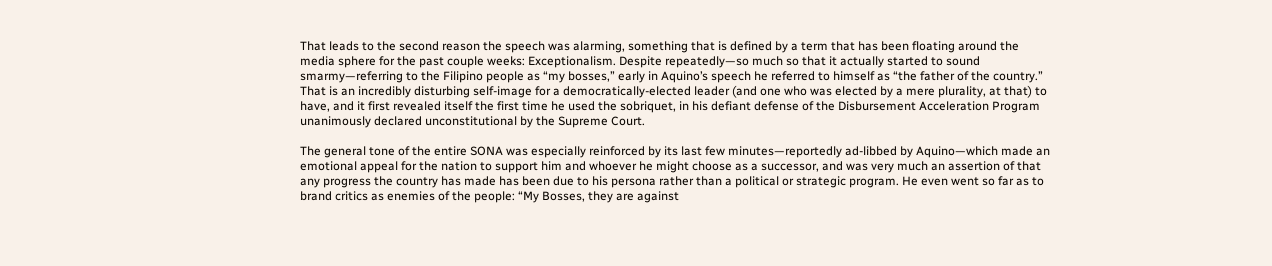That leads to the second reason the speech was alarming, something that is defined by a term that has been floating around the media sphere for the past couple weeks: Exceptionalism. Despite repeatedly—so much so that it actually started to sound smarmy—referring to the Filipino people as “my bosses,” early in Aquino’s speech he referred to himself as “the father of the country.” That is an incredibly disturbing self-image for a democratically-elected leader (and one who was elected by a mere plurality, at that) to have, and it first revealed itself the first time he used the sobriquet, in his defiant defense of the Disbursement Acceleration Program unanimously declared unconstitutional by the Supreme Court.

The general tone of the entire SONA was especially reinforced by its last few minutes—reportedly ad-libbed by Aquino—which made an emotional appeal for the nation to support him and whoever he might choose as a successor, and was very much an assertion of that any progress the country has made has been due to his persona rather than a political or strategic program. He even went so far as to brand critics as enemies of the people: “My Bosses, they are against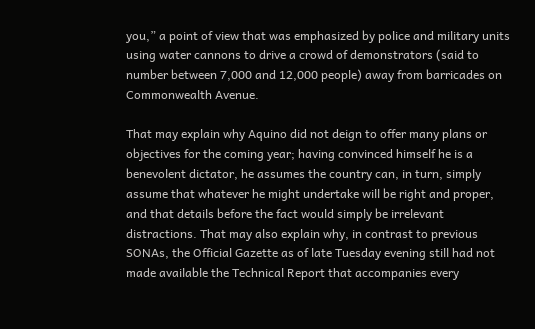you,” a point of view that was emphasized by police and military units using water cannons to drive a crowd of demonstrators (said to number between 7,000 and 12,000 people) away from barricades on Commonwealth Avenue.

That may explain why Aquino did not deign to offer many plans or objectives for the coming year; having convinced himself he is a benevolent dictator, he assumes the country can, in turn, simply assume that whatever he might undertake will be right and proper, and that details before the fact would simply be irrelevant distractions. That may also explain why, in contrast to previous SONAs, the Official Gazette as of late Tuesday evening still had not made available the Technical Report that accompanies every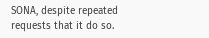SONA, despite repeated requests that it do so.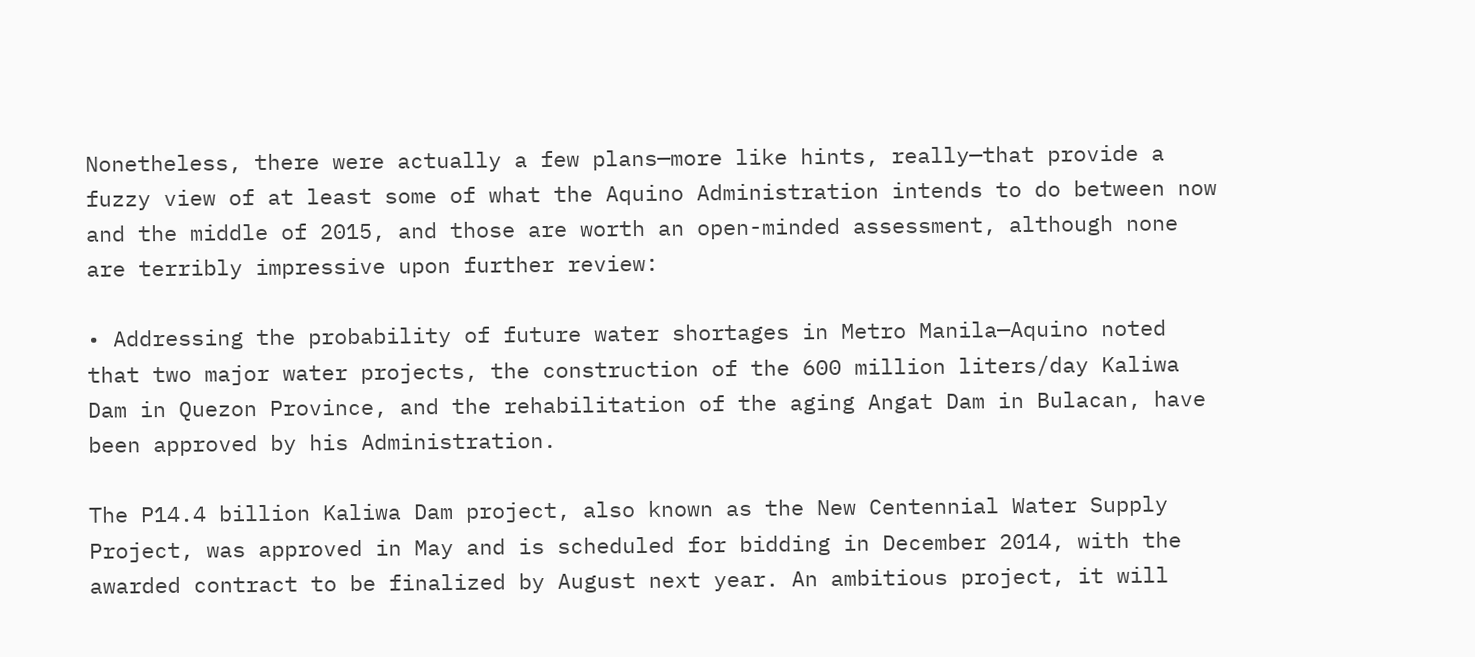Nonetheless, there were actually a few plans—more like hints, really—that provide a fuzzy view of at least some of what the Aquino Administration intends to do between now and the middle of 2015, and those are worth an open-minded assessment, although none are terribly impressive upon further review:

• Addressing the probability of future water shortages in Metro Manila—Aquino noted that two major water projects, the construction of the 600 million liters/day Kaliwa Dam in Quezon Province, and the rehabilitation of the aging Angat Dam in Bulacan, have been approved by his Administration.

The P14.4 billion Kaliwa Dam project, also known as the New Centennial Water Supply Project, was approved in May and is scheduled for bidding in December 2014, with the awarded contract to be finalized by August next year. An ambitious project, it will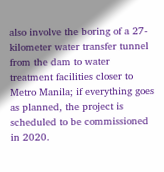also involve the boring of a 27-kilometer water transfer tunnel from the dam to water treatment facilities closer to Metro Manila; if everything goes as planned, the project is scheduled to be commissioned in 2020.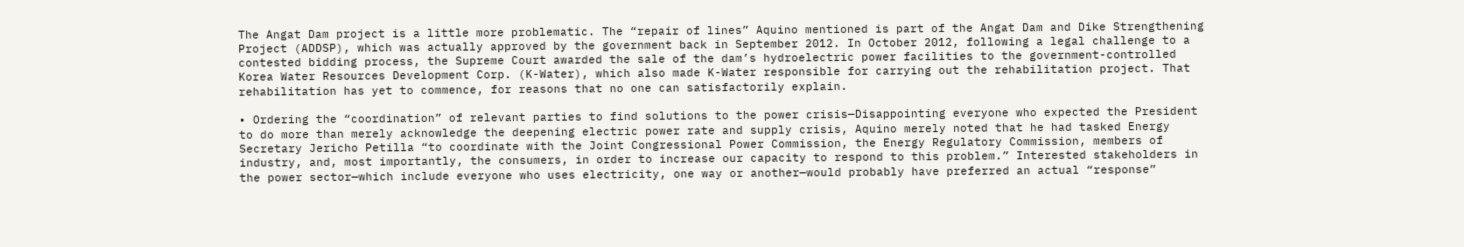The Angat Dam project is a little more problematic. The “repair of lines” Aquino mentioned is part of the Angat Dam and Dike Strengthening Project (ADDSP), which was actually approved by the government back in September 2012. In October 2012, following a legal challenge to a contested bidding process, the Supreme Court awarded the sale of the dam’s hydroelectric power facilities to the government-controlled Korea Water Resources Development Corp. (K-Water), which also made K-Water responsible for carrying out the rehabilitation project. That rehabilitation has yet to commence, for reasons that no one can satisfactorily explain.

• Ordering the “coordination” of relevant parties to find solutions to the power crisis—Disappointing everyone who expected the President to do more than merely acknowledge the deepening electric power rate and supply crisis, Aquino merely noted that he had tasked Energy Secretary Jericho Petilla “to coordinate with the Joint Congressional Power Commission, the Energy Regulatory Commission, members of industry, and, most importantly, the consumers, in order to increase our capacity to respond to this problem.” Interested stakeholders in the power sector—which include everyone who uses electricity, one way or another—would probably have preferred an actual “response”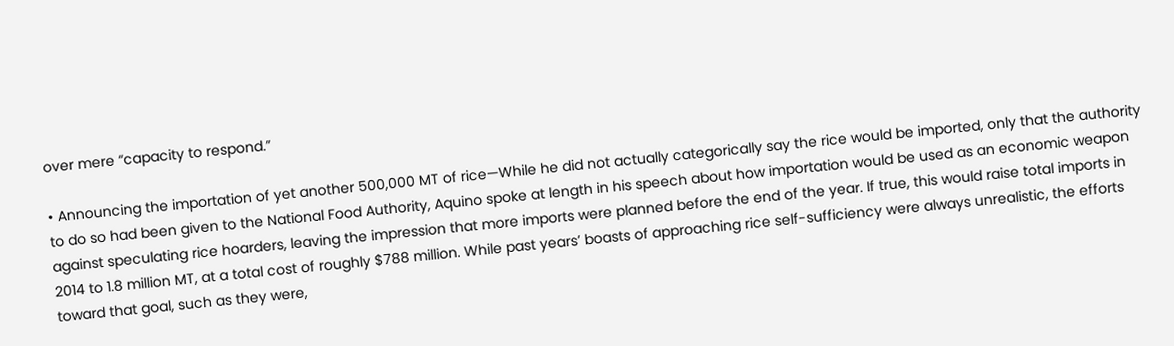over mere “capacity to respond.”

• Announcing the importation of yet another 500,000 MT of rice—While he did not actually categorically say the rice would be imported, only that the authority to do so had been given to the National Food Authority, Aquino spoke at length in his speech about how importation would be used as an economic weapon against speculating rice hoarders, leaving the impression that more imports were planned before the end of the year. If true, this would raise total imports in 2014 to 1.8 million MT, at a total cost of roughly $788 million. While past years’ boasts of approaching rice self-sufficiency were always unrealistic, the efforts toward that goal, such as they were,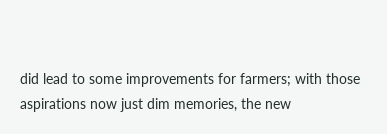did lead to some improvements for farmers; with those aspirations now just dim memories, the new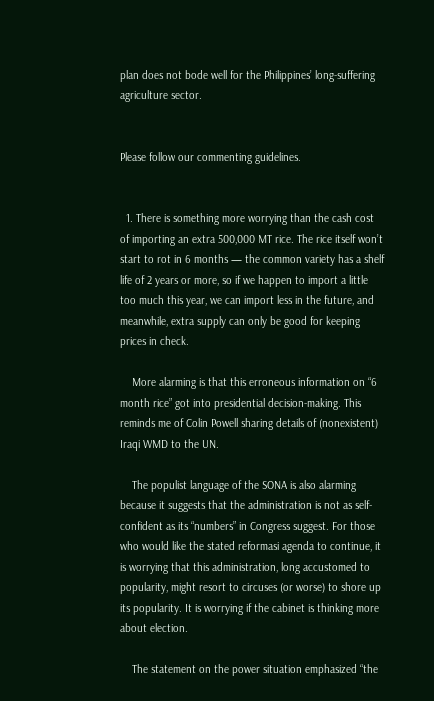plan does not bode well for the Philippines’ long-suffering agriculture sector.


Please follow our commenting guidelines.


  1. There is something more worrying than the cash cost of importing an extra 500,000 MT rice. The rice itself won’t start to rot in 6 months — the common variety has a shelf life of 2 years or more, so if we happen to import a little too much this year, we can import less in the future, and meanwhile, extra supply can only be good for keeping prices in check.

    More alarming is that this erroneous information on “6 month rice” got into presidential decision-making. This reminds me of Colin Powell sharing details of (nonexistent) Iraqi WMD to the UN.

    The populist language of the SONA is also alarming because it suggests that the administration is not as self-confident as its “numbers” in Congress suggest. For those who would like the stated reformasi agenda to continue, it is worrying that this administration, long accustomed to popularity, might resort to circuses (or worse) to shore up its popularity. It is worrying if the cabinet is thinking more about election.

    The statement on the power situation emphasized “the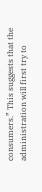consumers.” This suggests that the administration will first try to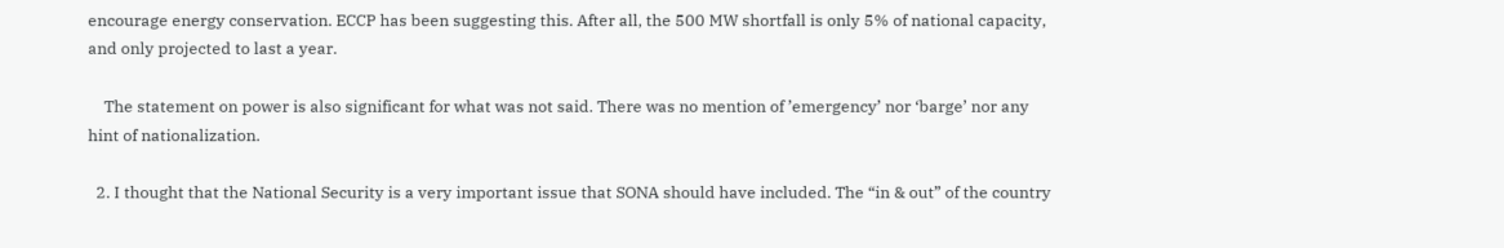encourage energy conservation. ECCP has been suggesting this. After all, the 500 MW shortfall is only 5% of national capacity, and only projected to last a year.

    The statement on power is also significant for what was not said. There was no mention of ’emergency’ nor ‘barge’ nor any hint of nationalization.

  2. I thought that the National Security is a very important issue that SONA should have included. The “in & out” of the country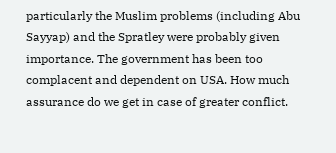particularly the Muslim problems (including Abu Sayyap) and the Spratley were probably given importance. The government has been too complacent and dependent on USA. How much assurance do we get in case of greater conflict.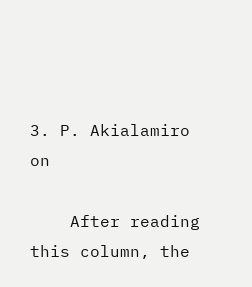3. P. Akialamiro on

    After reading this column, the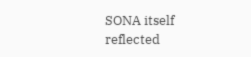SONA itself reflected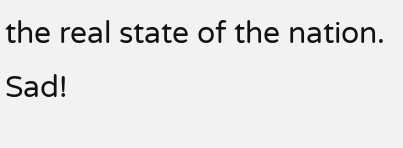the real state of the nation. Sad!